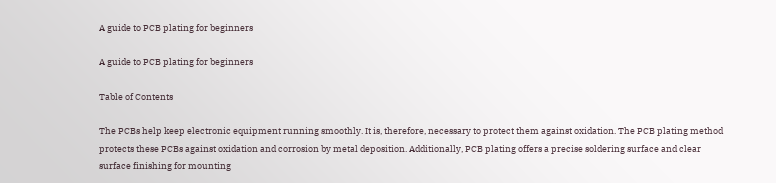A guide to PCB plating for beginners

A guide to PCB plating for beginners

Table of Contents

The PCBs help keep electronic equipment running smoothly. It is, therefore, necessary to protect them against oxidation. The PCB plating method protects these PCBs against oxidation and corrosion by metal deposition. Additionally, PCB plating offers a precise soldering surface and clear surface finishing for mounting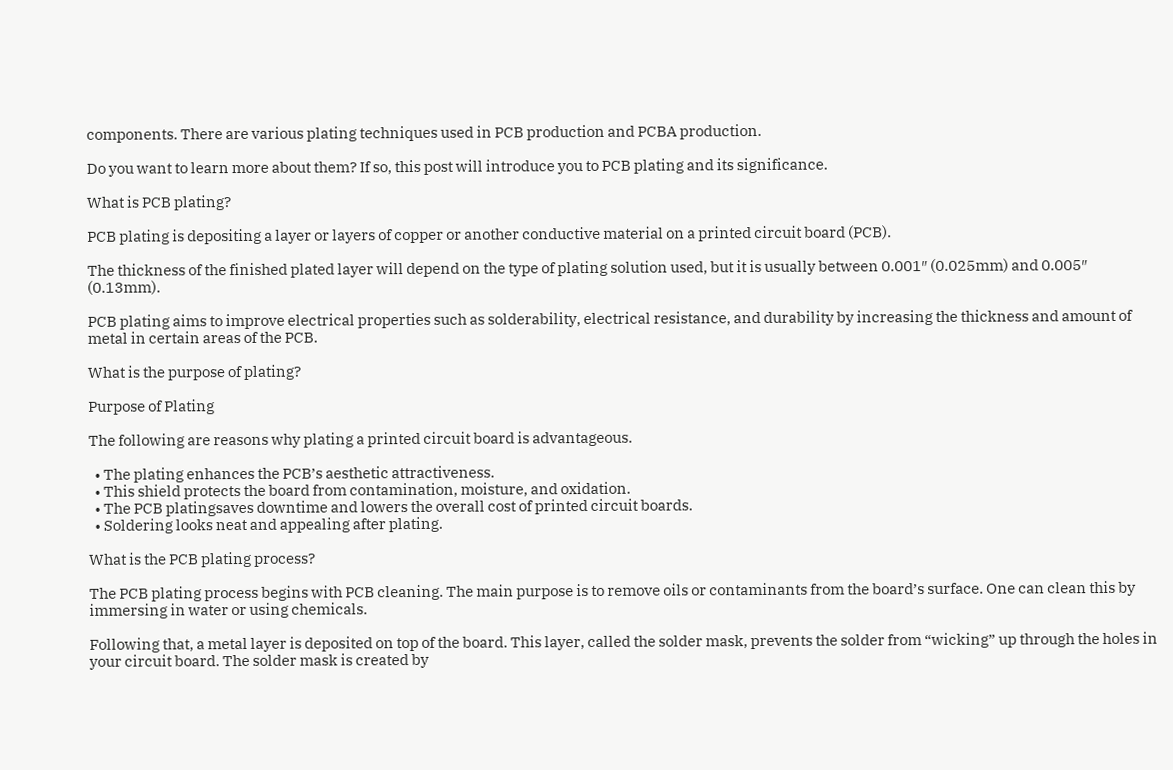components. There are various plating techniques used in PCB production and PCBA production.

Do you want to learn more about them? If so, this post will introduce you to PCB plating and its significance.

What is PCB plating?

PCB plating is depositing a layer or layers of copper or another conductive material on a printed circuit board (PCB).

The thickness of the finished plated layer will depend on the type of plating solution used, but it is usually between 0.001″ (0.025mm) and 0.005″ (0.13mm).

PCB plating aims to improve electrical properties such as solderability, electrical resistance, and durability by increasing the thickness and amount of metal in certain areas of the PCB.

What is the purpose of plating?

Purpose of Plating

The following are reasons why plating a printed circuit board is advantageous.

  • The plating enhances the PCB’s aesthetic attractiveness.
  • This shield protects the board from contamination, moisture, and oxidation.
  • The PCB platingsaves downtime and lowers the overall cost of printed circuit boards.
  • Soldering looks neat and appealing after plating.

What is the PCB plating process?

The PCB plating process begins with PCB cleaning. The main purpose is to remove oils or contaminants from the board’s surface. One can clean this by immersing in water or using chemicals.

Following that, a metal layer is deposited on top of the board. This layer, called the solder mask, prevents the solder from “wicking” up through the holes in your circuit board. The solder mask is created by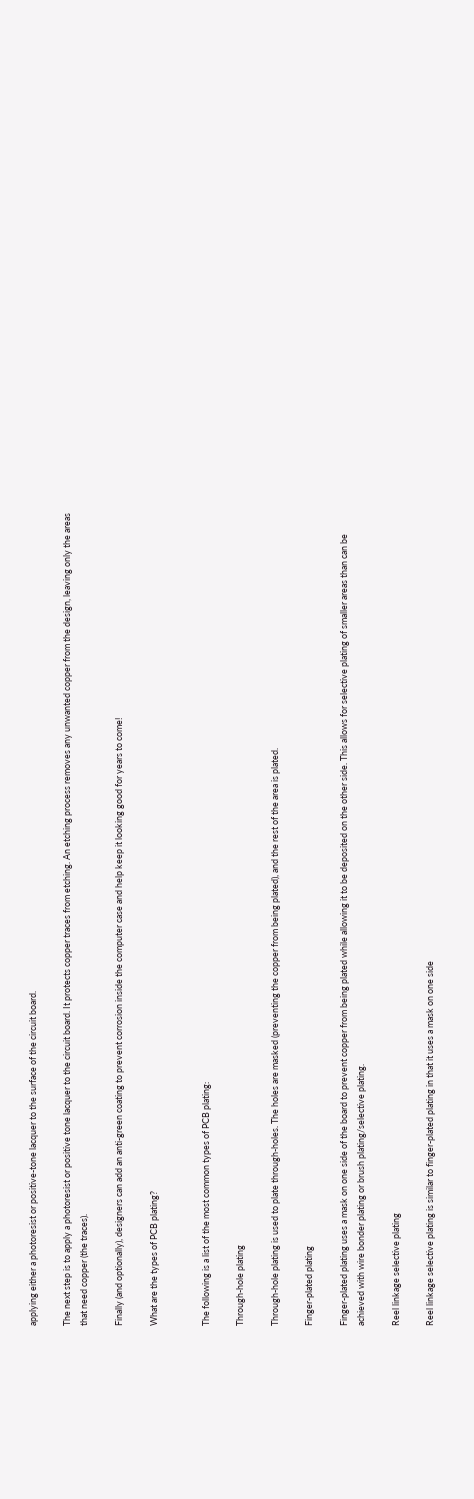applying either a photoresist or positive-tone lacquer to the surface of the circuit board.

The next step is to apply a photoresist or positive tone lacquer to the circuit board. It protects copper traces from etching. An etching process removes any unwanted copper from the design, leaving only the areas that need copper (the traces).

Finally (and optionally), designers can add an anti-green coating to prevent corrosion inside the computer case and help keep it looking good for years to come!

What are the types of PCB plating?


The following is a list of the most common types of PCB plating:

Through-hole plating

Through-hole plating is used to plate through-holes. The holes are masked (preventing the copper from being plated), and the rest of the area is plated.

Finger-plated plating

Finger-plated plating uses a mask on one side of the board to prevent copper from being plated while allowing it to be deposited on the other side. This allows for selective plating of smaller areas than can be achieved with wire bonder plating or brush plating/selective plating.

Reel linkage selective plating

Reel linkage selective plating is similar to finger-plated plating in that it uses a mask on one side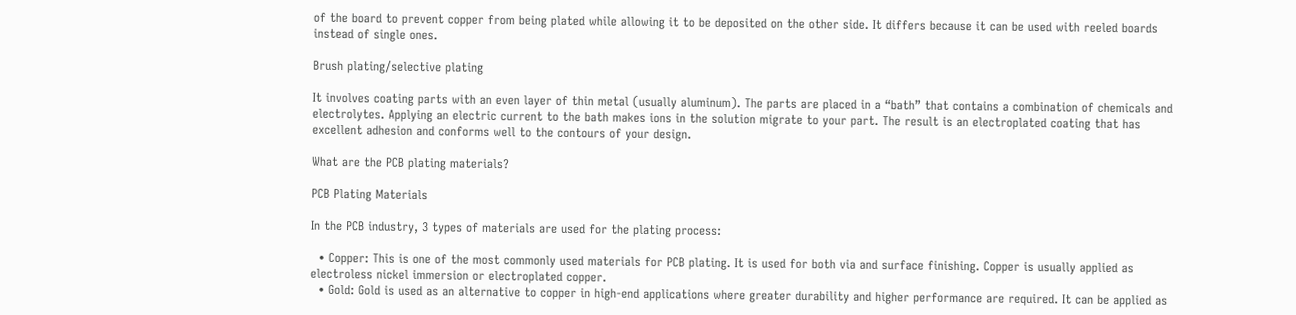of the board to prevent copper from being plated while allowing it to be deposited on the other side. It differs because it can be used with reeled boards instead of single ones.

Brush plating/selective plating

It involves coating parts with an even layer of thin metal (usually aluminum). The parts are placed in a “bath” that contains a combination of chemicals and electrolytes. Applying an electric current to the bath makes ions in the solution migrate to your part. The result is an electroplated coating that has excellent adhesion and conforms well to the contours of your design.

What are the PCB plating materials?

PCB Plating Materials

In the PCB industry, 3 types of materials are used for the plating process:

  • Copper: This is one of the most commonly used materials for PCB plating. It is used for both via and surface finishing. Copper is usually applied as electroless nickel immersion or electroplated copper.
  • Gold: Gold is used as an alternative to copper in high-end applications where greater durability and higher performance are required. It can be applied as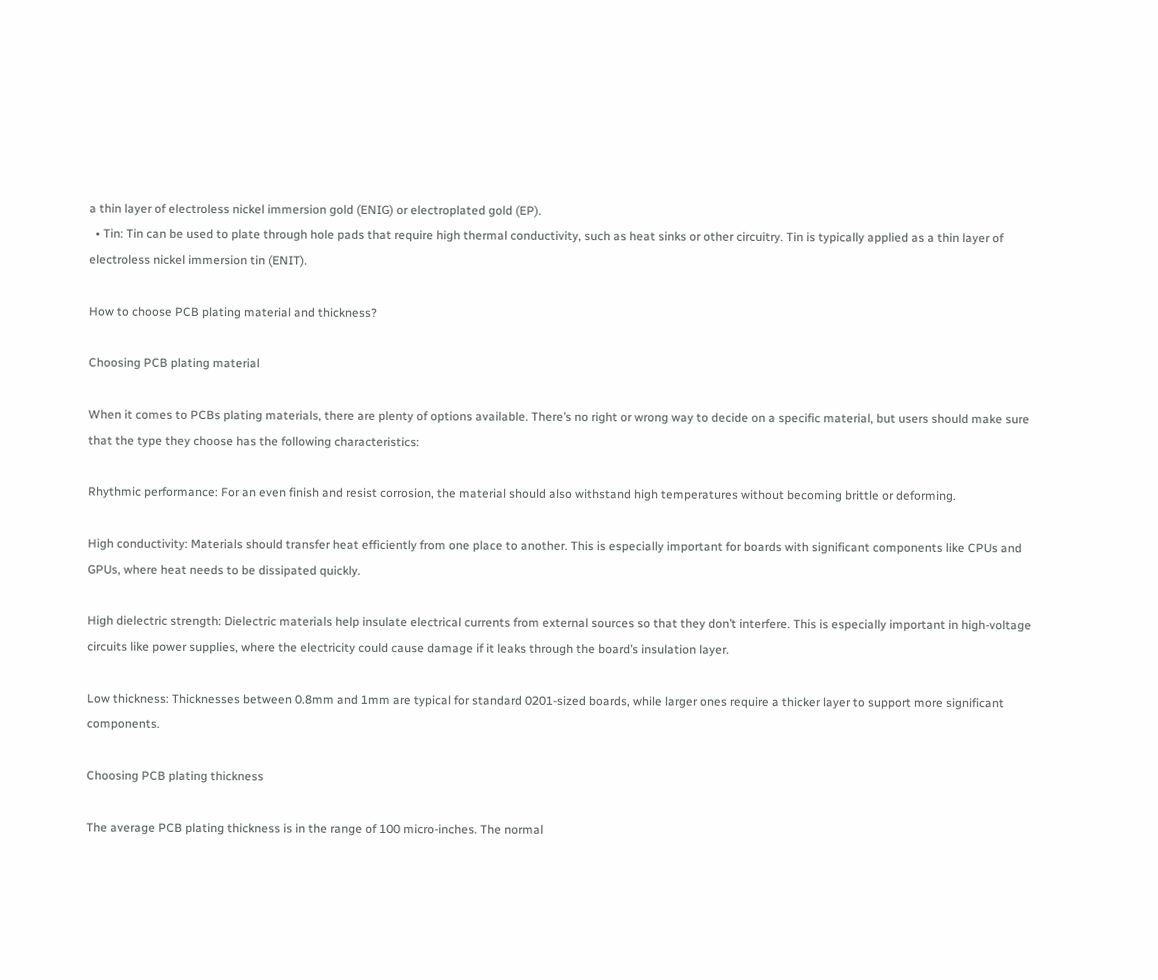a thin layer of electroless nickel immersion gold (ENIG) or electroplated gold (EP).
  • Tin: Tin can be used to plate through hole pads that require high thermal conductivity, such as heat sinks or other circuitry. Tin is typically applied as a thin layer of electroless nickel immersion tin (ENIT).

How to choose PCB plating material and thickness?

Choosing PCB plating material

When it comes to PCBs plating materials, there are plenty of options available. There’s no right or wrong way to decide on a specific material, but users should make sure that the type they choose has the following characteristics:

Rhythmic performance: For an even finish and resist corrosion, the material should also withstand high temperatures without becoming brittle or deforming.

High conductivity: Materials should transfer heat efficiently from one place to another. This is especially important for boards with significant components like CPUs and GPUs, where heat needs to be dissipated quickly.

High dielectric strength: Dielectric materials help insulate electrical currents from external sources so that they don’t interfere. This is especially important in high-voltage circuits like power supplies, where the electricity could cause damage if it leaks through the board’s insulation layer.

Low thickness: Thicknesses between 0.8mm and 1mm are typical for standard 0201-sized boards, while larger ones require a thicker layer to support more significant components.

Choosing PCB plating thickness

The average PCB plating thickness is in the range of 100 micro-inches. The normal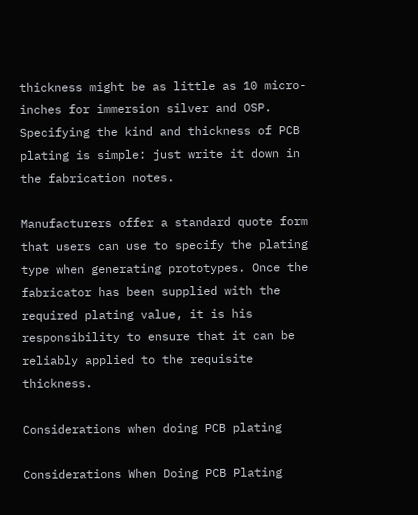thickness might be as little as 10 micro-inches for immersion silver and OSP. Specifying the kind and thickness of PCB plating is simple: just write it down in the fabrication notes.

Manufacturers offer a standard quote form that users can use to specify the plating type when generating prototypes. Once the fabricator has been supplied with the required plating value, it is his responsibility to ensure that it can be reliably applied to the requisite thickness.

Considerations when doing PCB plating

Considerations When Doing PCB Plating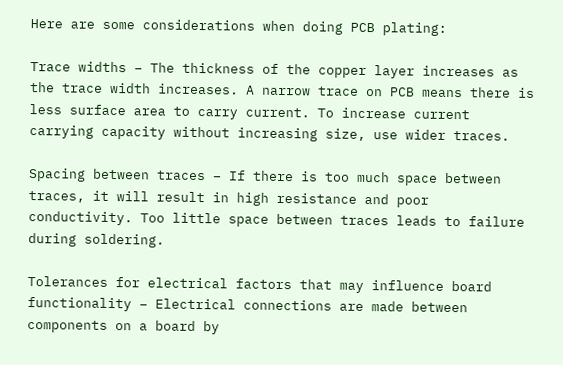Here are some considerations when doing PCB plating:

Trace widths – The thickness of the copper layer increases as the trace width increases. A narrow trace on PCB means there is less surface area to carry current. To increase current carrying capacity without increasing size, use wider traces.

Spacing between traces – If there is too much space between traces, it will result in high resistance and poor conductivity. Too little space between traces leads to failure during soldering.

Tolerances for electrical factors that may influence board functionality – Electrical connections are made between components on a board by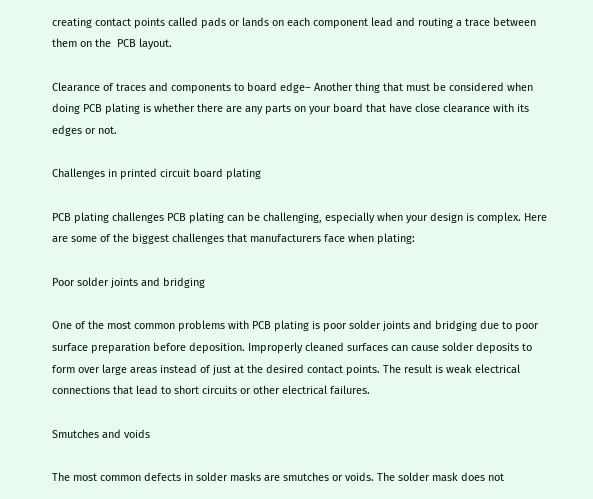creating contact points called pads or lands on each component lead and routing a trace between them on the  PCB layout.

Clearance of traces and components to board edge– Another thing that must be considered when doing PCB plating is whether there are any parts on your board that have close clearance with its edges or not.

Challenges in printed circuit board plating

PCB plating challenges PCB plating can be challenging, especially when your design is complex. Here are some of the biggest challenges that manufacturers face when plating:

Poor solder joints and bridging

One of the most common problems with PCB plating is poor solder joints and bridging due to poor surface preparation before deposition. Improperly cleaned surfaces can cause solder deposits to form over large areas instead of just at the desired contact points. The result is weak electrical connections that lead to short circuits or other electrical failures.

Smutches and voids

The most common defects in solder masks are smutches or voids. The solder mask does not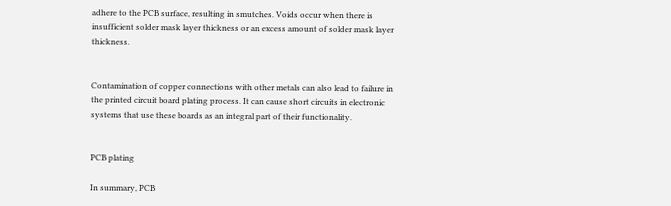adhere to the PCB surface, resulting in smutches. Voids occur when there is insufficient solder mask layer thickness or an excess amount of solder mask layer thickness.


Contamination of copper connections with other metals can also lead to failure in the printed circuit board plating process. It can cause short circuits in electronic systems that use these boards as an integral part of their functionality.


PCB plating

In summary, PCB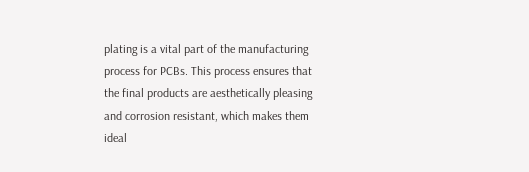plating is a vital part of the manufacturing process for PCBs. This process ensures that the final products are aesthetically pleasing and corrosion resistant, which makes them ideal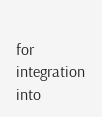for integration into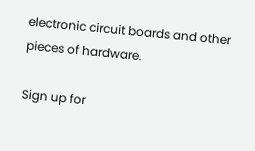electronic circuit boards and other pieces of hardware.

Sign up for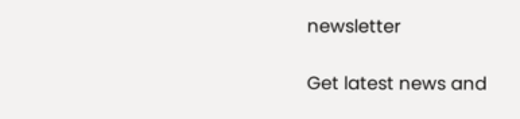newsletter

Get latest news and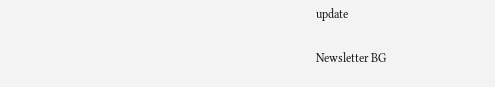update

Newsletter BG